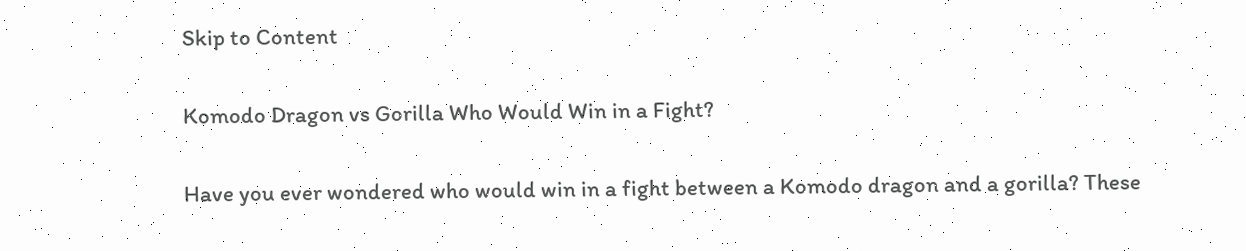Skip to Content

Komodo Dragon vs Gorilla Who Would Win in a Fight?

Have you ever wondered who would win in a fight between a Komodo dragon and a gorilla? These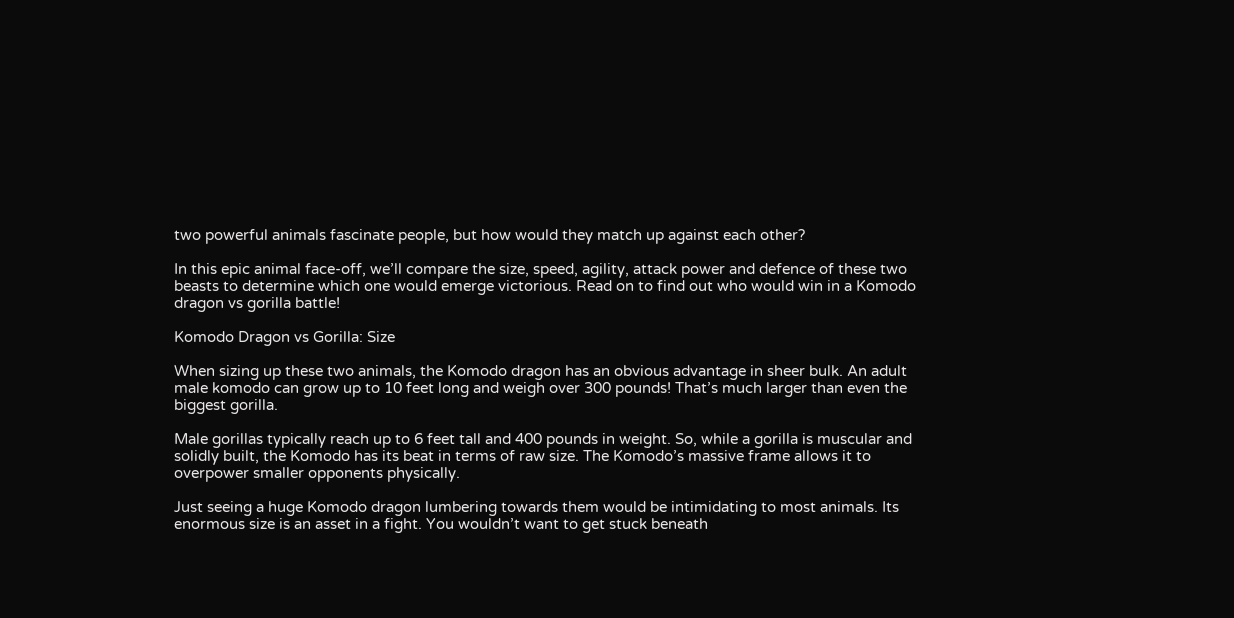two powerful animals fascinate people, but how would they match up against each other?

In this epic animal face-off, we’ll compare the size, speed, agility, attack power and defence of these two beasts to determine which one would emerge victorious. Read on to find out who would win in a Komodo dragon vs gorilla battle!

Komodo Dragon vs Gorilla: Size

When sizing up these two animals, the Komodo dragon has an obvious advantage in sheer bulk. An adult male komodo can grow up to 10 feet long and weigh over 300 pounds! That’s much larger than even the biggest gorilla.

Male gorillas typically reach up to 6 feet tall and 400 pounds in weight. So, while a gorilla is muscular and solidly built, the Komodo has its beat in terms of raw size. The Komodo’s massive frame allows it to overpower smaller opponents physically.

Just seeing a huge Komodo dragon lumbering towards them would be intimidating to most animals. Its enormous size is an asset in a fight. You wouldn’t want to get stuck beneath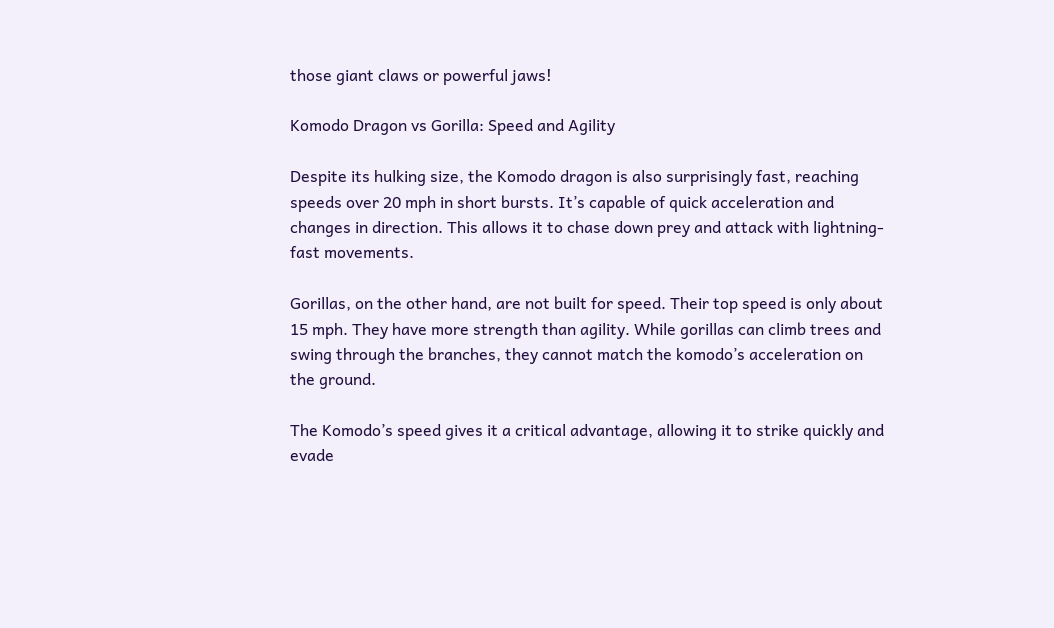those giant claws or powerful jaws!

Komodo Dragon vs Gorilla: Speed and Agility

Despite its hulking size, the Komodo dragon is also surprisingly fast, reaching speeds over 20 mph in short bursts. It’s capable of quick acceleration and changes in direction. This allows it to chase down prey and attack with lightning-fast movements.

Gorillas, on the other hand, are not built for speed. Their top speed is only about 15 mph. They have more strength than agility. While gorillas can climb trees and swing through the branches, they cannot match the komodo’s acceleration on the ground.

The Komodo’s speed gives it a critical advantage, allowing it to strike quickly and evade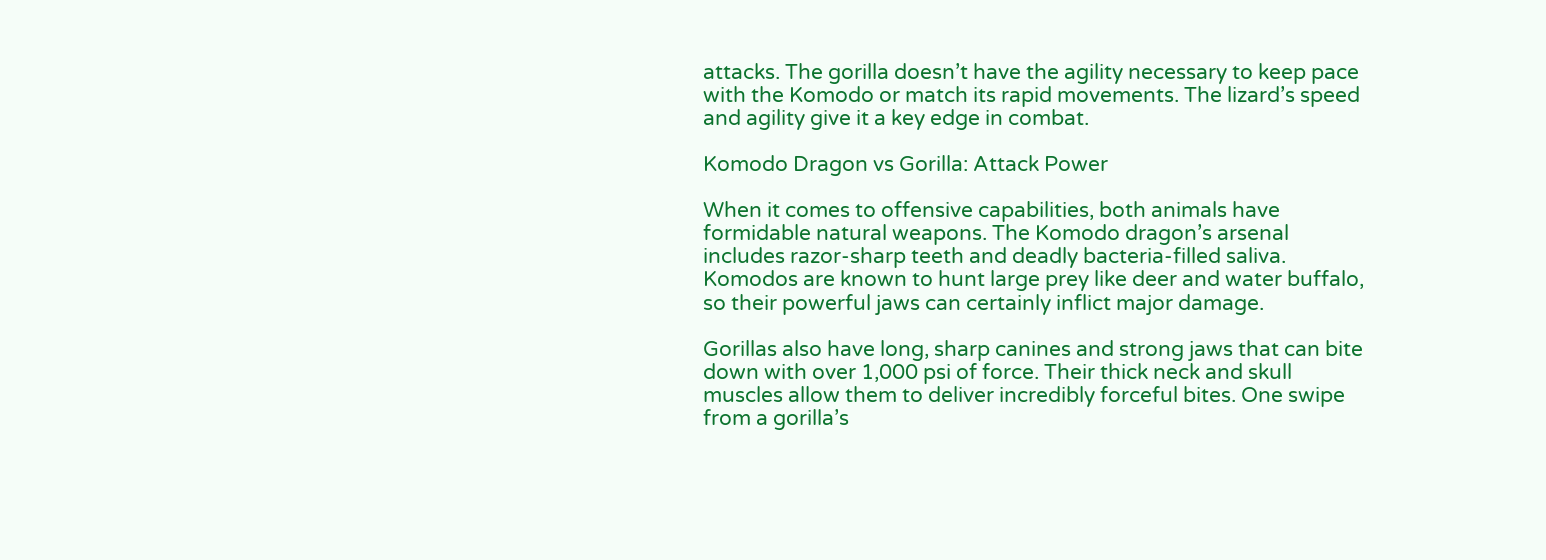attacks. The gorilla doesn’t have the agility necessary to keep pace with the Komodo or match its rapid movements. The lizard’s speed and agility give it a key edge in combat.

Komodo Dragon vs Gorilla: Attack Power

When it comes to offensive capabilities, both animals have formidable natural weapons. The Komodo dragon’s arsenal includes razor-sharp teeth and deadly bacteria-filled saliva. Komodos are known to hunt large prey like deer and water buffalo, so their powerful jaws can certainly inflict major damage.

Gorillas also have long, sharp canines and strong jaws that can bite down with over 1,000 psi of force. Their thick neck and skull muscles allow them to deliver incredibly forceful bites. One swipe from a gorilla’s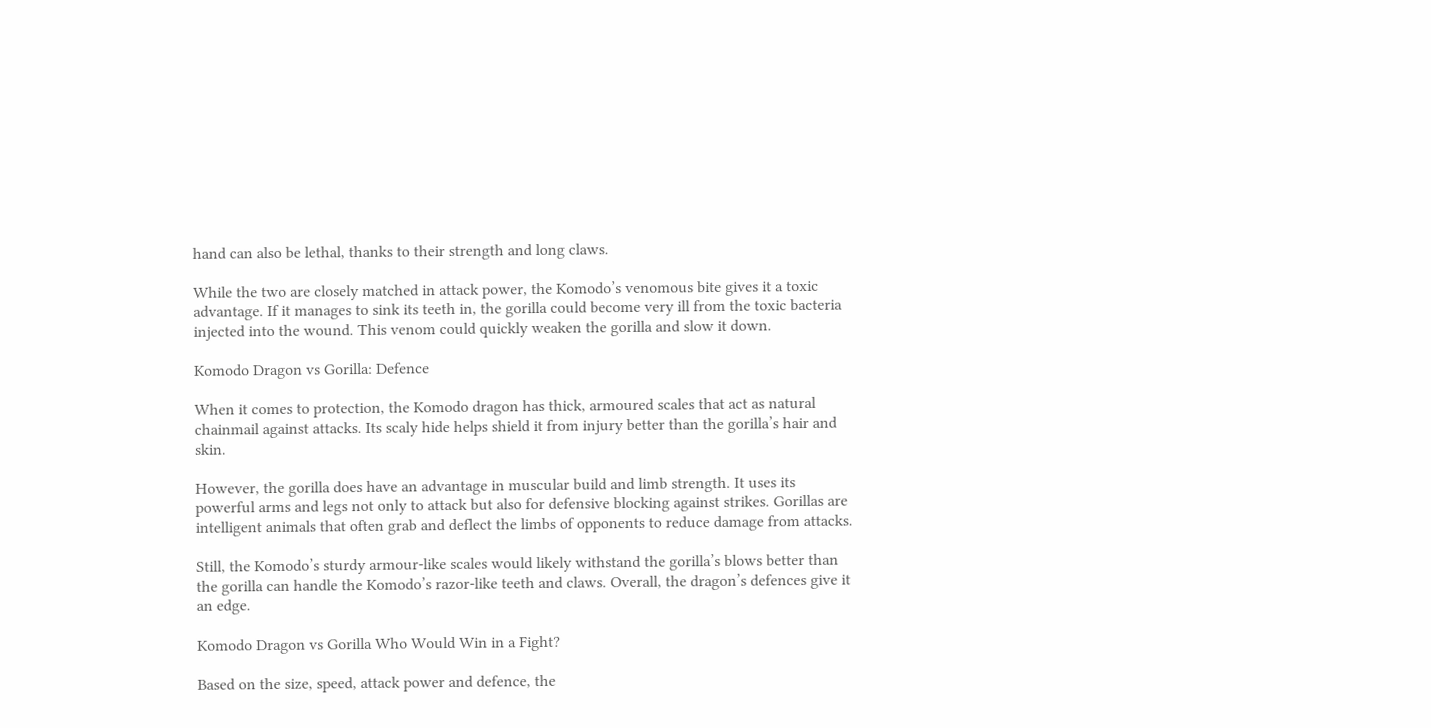hand can also be lethal, thanks to their strength and long claws.

While the two are closely matched in attack power, the Komodo’s venomous bite gives it a toxic advantage. If it manages to sink its teeth in, the gorilla could become very ill from the toxic bacteria injected into the wound. This venom could quickly weaken the gorilla and slow it down.

Komodo Dragon vs Gorilla: Defence

When it comes to protection, the Komodo dragon has thick, armoured scales that act as natural chainmail against attacks. Its scaly hide helps shield it from injury better than the gorilla’s hair and skin.

However, the gorilla does have an advantage in muscular build and limb strength. It uses its powerful arms and legs not only to attack but also for defensive blocking against strikes. Gorillas are intelligent animals that often grab and deflect the limbs of opponents to reduce damage from attacks.

Still, the Komodo’s sturdy armour-like scales would likely withstand the gorilla’s blows better than the gorilla can handle the Komodo’s razor-like teeth and claws. Overall, the dragon’s defences give it an edge.

Komodo Dragon vs Gorilla Who Would Win in a Fight?

Based on the size, speed, attack power and defence, the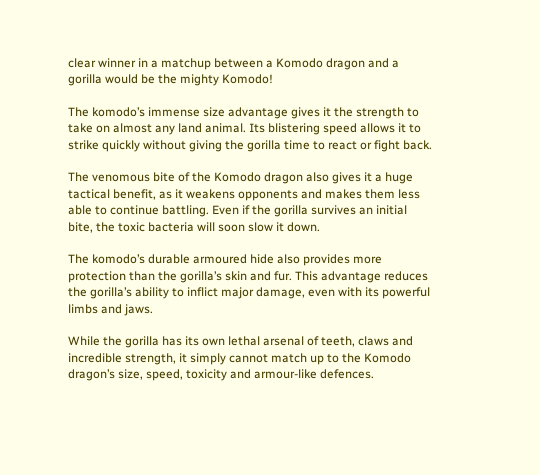clear winner in a matchup between a Komodo dragon and a gorilla would be the mighty Komodo!

The komodo’s immense size advantage gives it the strength to take on almost any land animal. Its blistering speed allows it to strike quickly without giving the gorilla time to react or fight back.

The venomous bite of the Komodo dragon also gives it a huge tactical benefit, as it weakens opponents and makes them less able to continue battling. Even if the gorilla survives an initial bite, the toxic bacteria will soon slow it down.

The komodo’s durable armoured hide also provides more protection than the gorilla’s skin and fur. This advantage reduces the gorilla’s ability to inflict major damage, even with its powerful limbs and jaws.

While the gorilla has its own lethal arsenal of teeth, claws and incredible strength, it simply cannot match up to the Komodo dragon’s size, speed, toxicity and armour-like defences.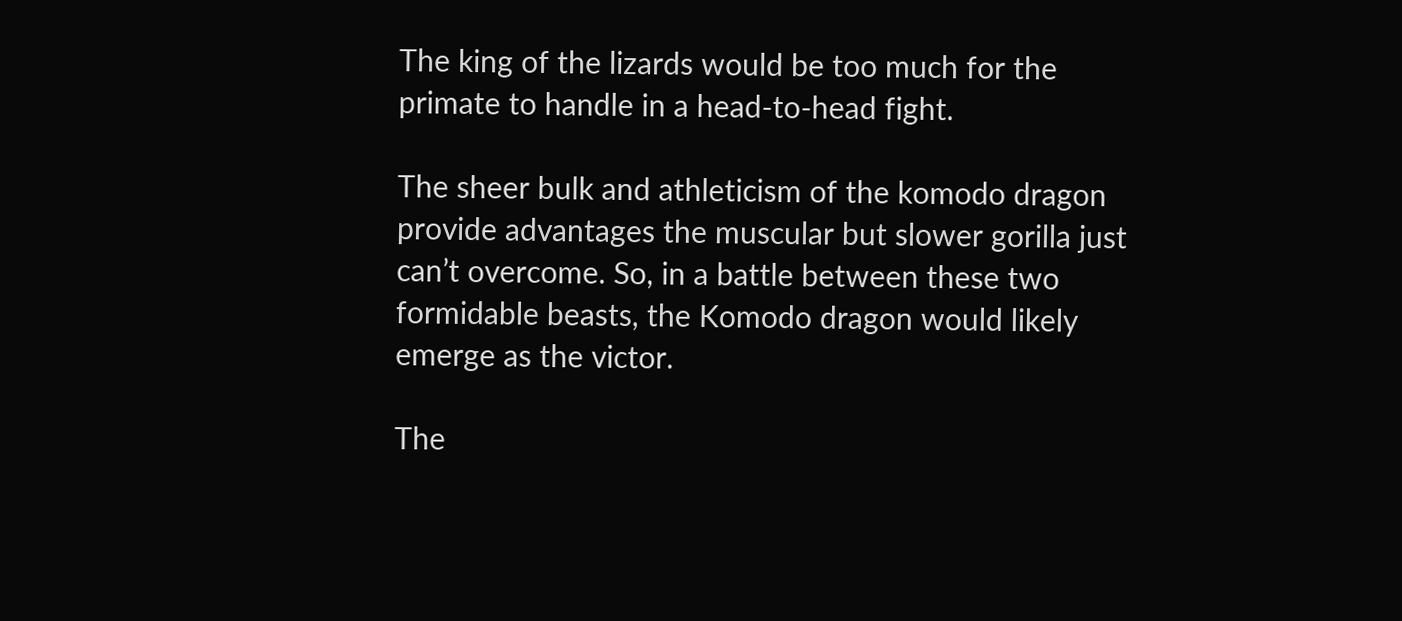The king of the lizards would be too much for the primate to handle in a head-to-head fight.

The sheer bulk and athleticism of the komodo dragon provide advantages the muscular but slower gorilla just can’t overcome. So, in a battle between these two formidable beasts, the Komodo dragon would likely emerge as the victor.

The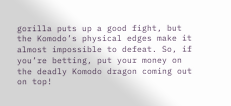gorilla puts up a good fight, but the Komodo’s physical edges make it almost impossible to defeat. So, if you’re betting, put your money on the deadly Komodo dragon coming out on top!